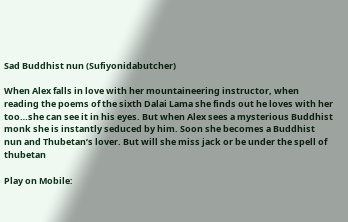Sad Buddhist nun (Sufiyonidabutcher)

When Alex falls in love with her mountaineering instructor, when reading the poems of the sixth Dalai Lama she finds out he loves with her too…she can see it in his eyes. But when Alex sees a mysterious Buddhist monk she is instantly seduced by him. Soon she becomes a Buddhist nun and Thubetan’s lover. But will she miss jack or be under the spell of thubetan

Play on Mobile: